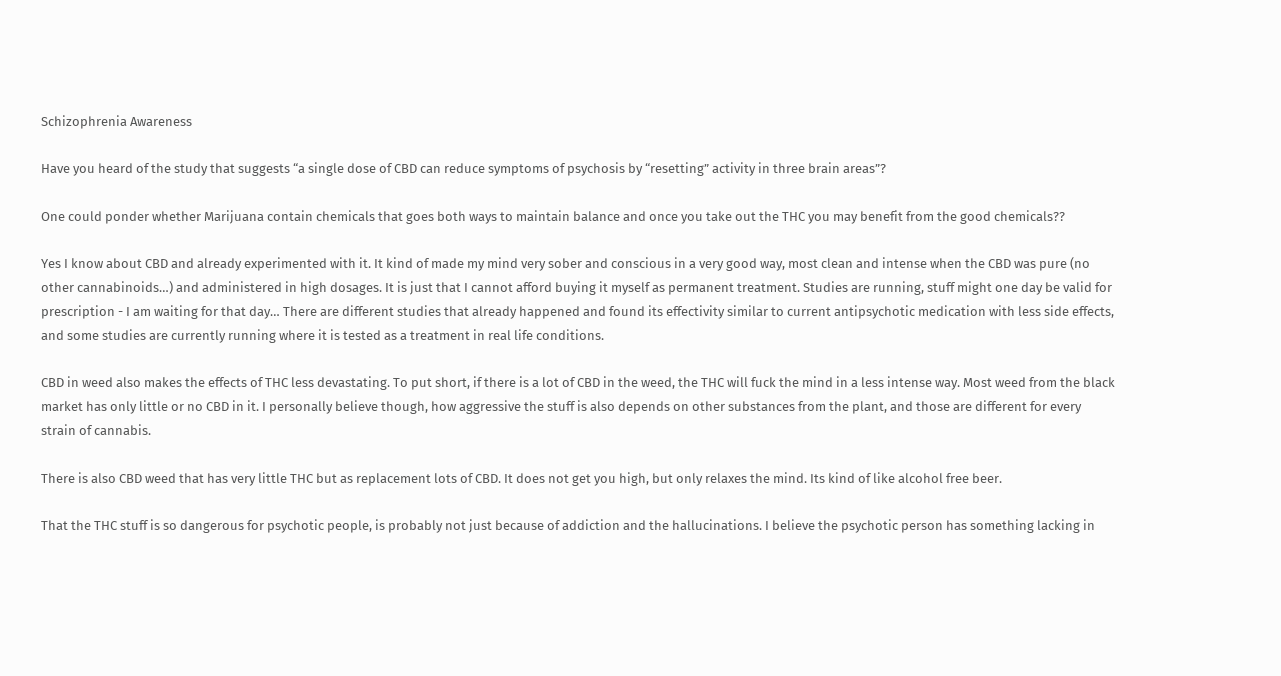Schizophrenia Awareness

Have you heard of the study that suggests “a single dose of CBD can reduce symptoms of psychosis by “resetting” activity in three brain areas”?

One could ponder whether Marijuana contain chemicals that goes both ways to maintain balance and once you take out the THC you may benefit from the good chemicals??

Yes I know about CBD and already experimented with it. It kind of made my mind very sober and conscious in a very good way, most clean and intense when the CBD was pure (no other cannabinoids…) and administered in high dosages. It is just that I cannot afford buying it myself as permanent treatment. Studies are running, stuff might one day be valid for prescription - I am waiting for that day… There are different studies that already happened and found its effectivity similar to current antipsychotic medication with less side effects, and some studies are currently running where it is tested as a treatment in real life conditions.

CBD in weed also makes the effects of THC less devastating. To put short, if there is a lot of CBD in the weed, the THC will fuck the mind in a less intense way. Most weed from the black market has only little or no CBD in it. I personally believe though, how aggressive the stuff is also depends on other substances from the plant, and those are different for every strain of cannabis.

There is also CBD weed that has very little THC but as replacement lots of CBD. It does not get you high, but only relaxes the mind. Its kind of like alcohol free beer.

That the THC stuff is so dangerous for psychotic people, is probably not just because of addiction and the hallucinations. I believe the psychotic person has something lacking in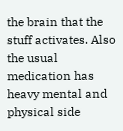the brain that the stuff activates. Also the usual medication has heavy mental and physical side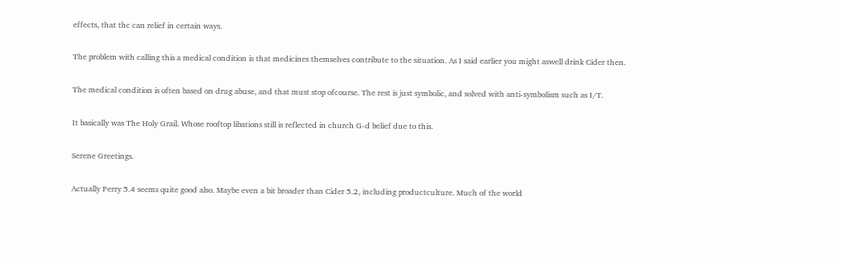effects, that thc can relief in certain ways.

The problem with calling this a medical condition is that medicines themselves contribute to the situation. As I said earlier you might aswell drink Cider then.

The medical condition is often based on drug abuse, and that must stop ofcourse. The rest is just symbolic, and solved with anti-symbolism such as I/T.

It basically was The Holy Grail. Whose rooftop libations still is reflected in church G-d belief due to this.

Serene Greetings.

Actually Perry 5.4 seems quite good also. Maybe even a bit broader than Cider 5.2, including productculture. Much of the world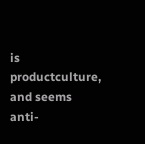is productculture, and seems anti-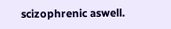scizophrenic aswell.